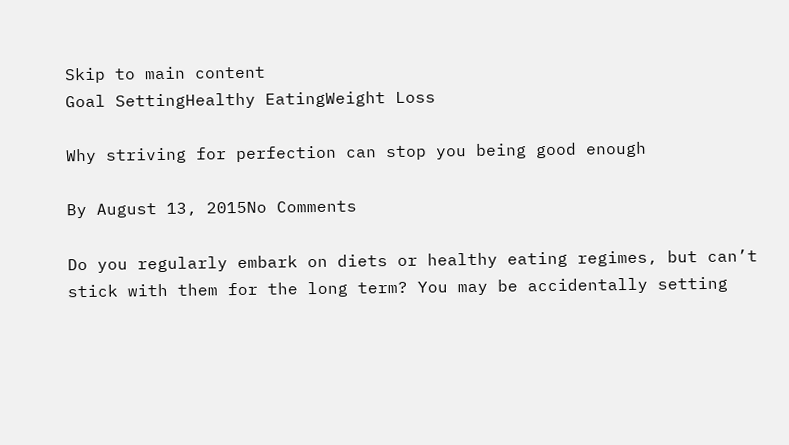Skip to main content
Goal SettingHealthy EatingWeight Loss

Why striving for perfection can stop you being good enough

By August 13, 2015No Comments

Do you regularly embark on diets or healthy eating regimes, but can’t stick with them for the long term? You may be accidentally setting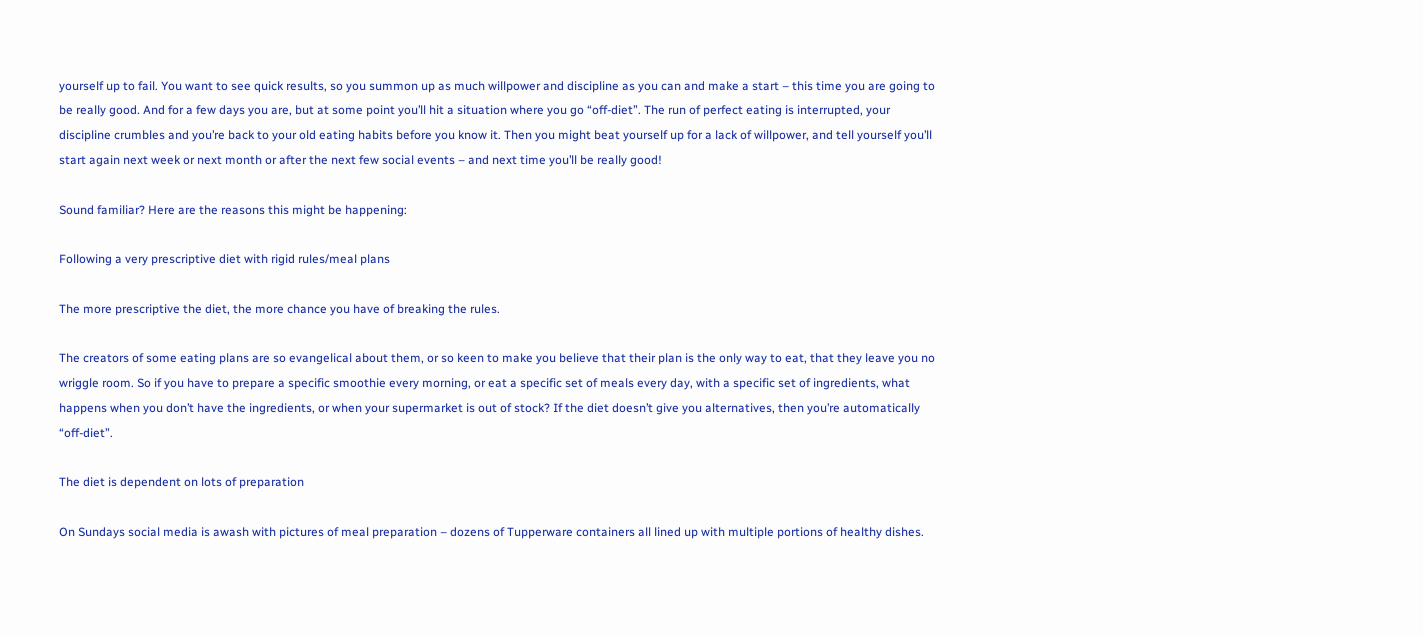yourself up to fail. You want to see quick results, so you summon up as much willpower and discipline as you can and make a start – this time you are going to be really good. And for a few days you are, but at some point you’ll hit a situation where you go “off-diet”. The run of perfect eating is interrupted, your discipline crumbles and you’re back to your old eating habits before you know it. Then you might beat yourself up for a lack of willpower, and tell yourself you’ll start again next week or next month or after the next few social events – and next time you’ll be really good!

Sound familiar? Here are the reasons this might be happening:

Following a very prescriptive diet with rigid rules/meal plans

The more prescriptive the diet, the more chance you have of breaking the rules.

The creators of some eating plans are so evangelical about them, or so keen to make you believe that their plan is the only way to eat, that they leave you no wriggle room. So if you have to prepare a specific smoothie every morning, or eat a specific set of meals every day, with a specific set of ingredients, what happens when you don’t have the ingredients, or when your supermarket is out of stock? If the diet doesn’t give you alternatives, then you’re automatically “off-diet”.

The diet is dependent on lots of preparation

On Sundays social media is awash with pictures of meal preparation – dozens of Tupperware containers all lined up with multiple portions of healthy dishes.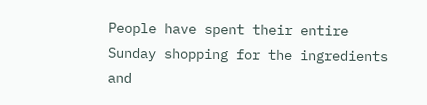People have spent their entire Sunday shopping for the ingredients and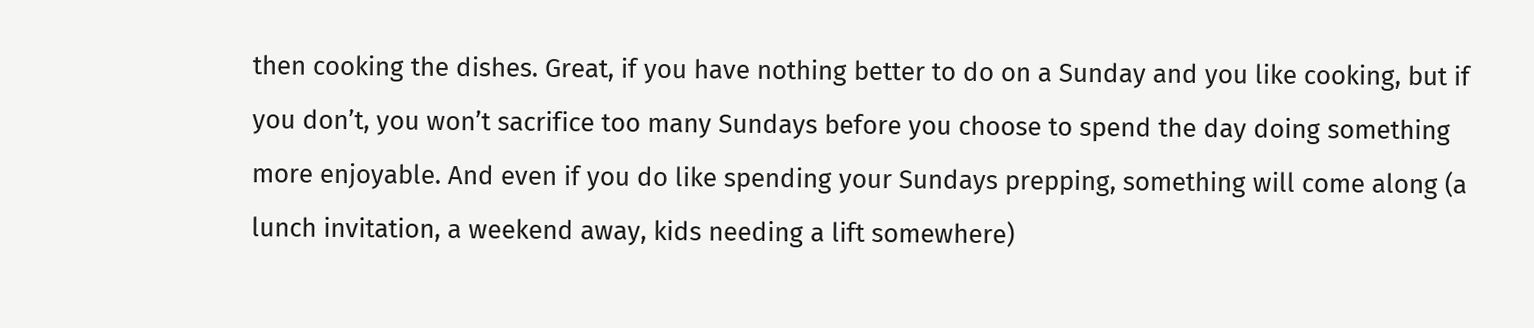then cooking the dishes. Great, if you have nothing better to do on a Sunday and you like cooking, but if you don’t, you won’t sacrifice too many Sundays before you choose to spend the day doing something more enjoyable. And even if you do like spending your Sundays prepping, something will come along (a lunch invitation, a weekend away, kids needing a lift somewhere)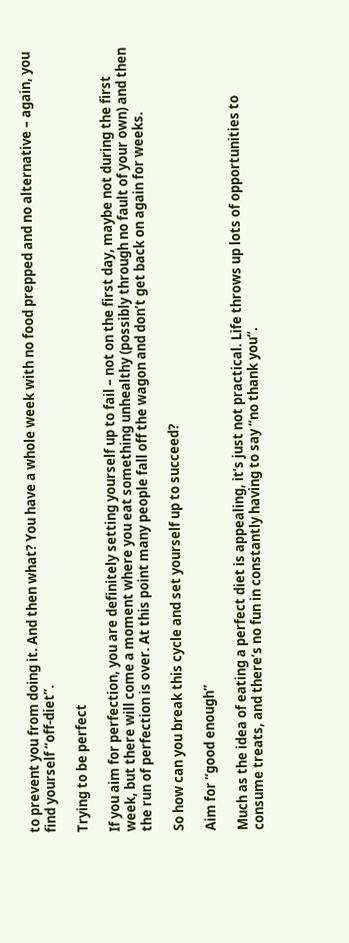to prevent you from doing it. And then what? You have a whole week with no food prepped and no alternative – again, you find yourself “off-diet”.

Trying to be perfect

If you aim for perfection, you are definitely setting yourself up to fail – not on the first day, maybe not during the first week, but there will come a moment where you eat something unhealthy (possibly through no fault of your own) and then the run of perfection is over. At this point many people fall off the wagon and don’t get back on again for weeks.

So how can you break this cycle and set yourself up to succeed?

Aim for “good enough”

Much as the idea of eating a perfect diet is appealing, it’s just not practical. Life throws up lots of opportunities to consume treats, and there’s no fun in constantly having to say “no thank you”.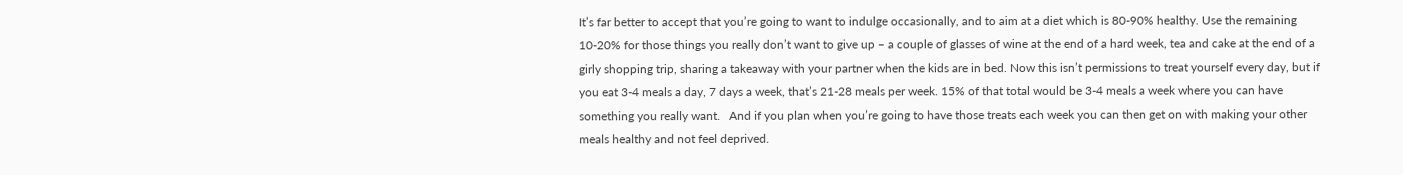It’s far better to accept that you’re going to want to indulge occasionally, and to aim at a diet which is 80-90% healthy. Use the remaining 10-20% for those things you really don’t want to give up – a couple of glasses of wine at the end of a hard week, tea and cake at the end of a girly shopping trip, sharing a takeaway with your partner when the kids are in bed. Now this isn’t permissions to treat yourself every day, but if you eat 3-4 meals a day, 7 days a week, that’s 21-28 meals per week. 15% of that total would be 3-4 meals a week where you can have something you really want.   And if you plan when you’re going to have those treats each week you can then get on with making your other meals healthy and not feel deprived.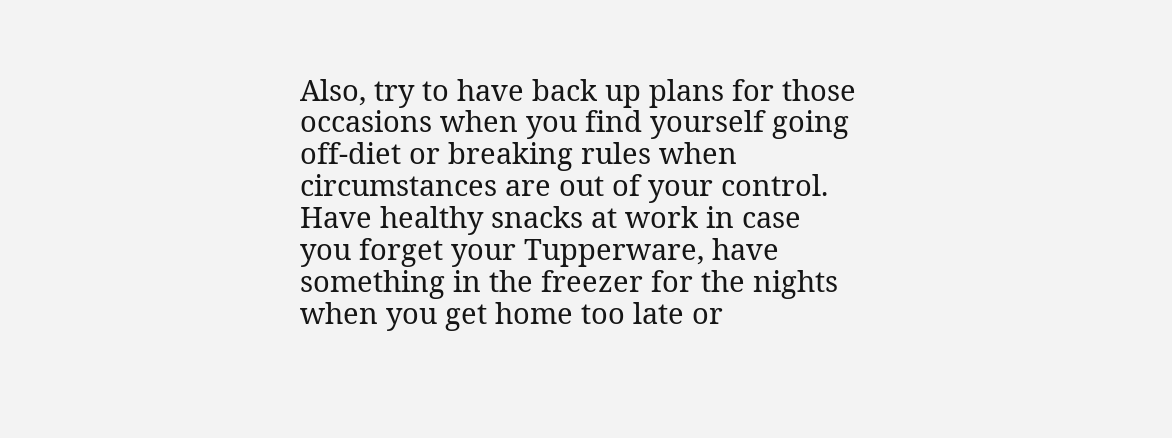Also, try to have back up plans for those occasions when you find yourself going off-diet or breaking rules when circumstances are out of your control. Have healthy snacks at work in case you forget your Tupperware, have something in the freezer for the nights when you get home too late or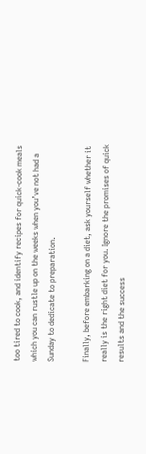too tired to cook, and identify recipes for quick-cook meals which you can rustle up on the weeks when you’ve not had a Sunday to dedicate to preparation.

Finally, before embarking on a diet, ask yourself whether it really is the right diet for you. Ignore the promises of quick results and the success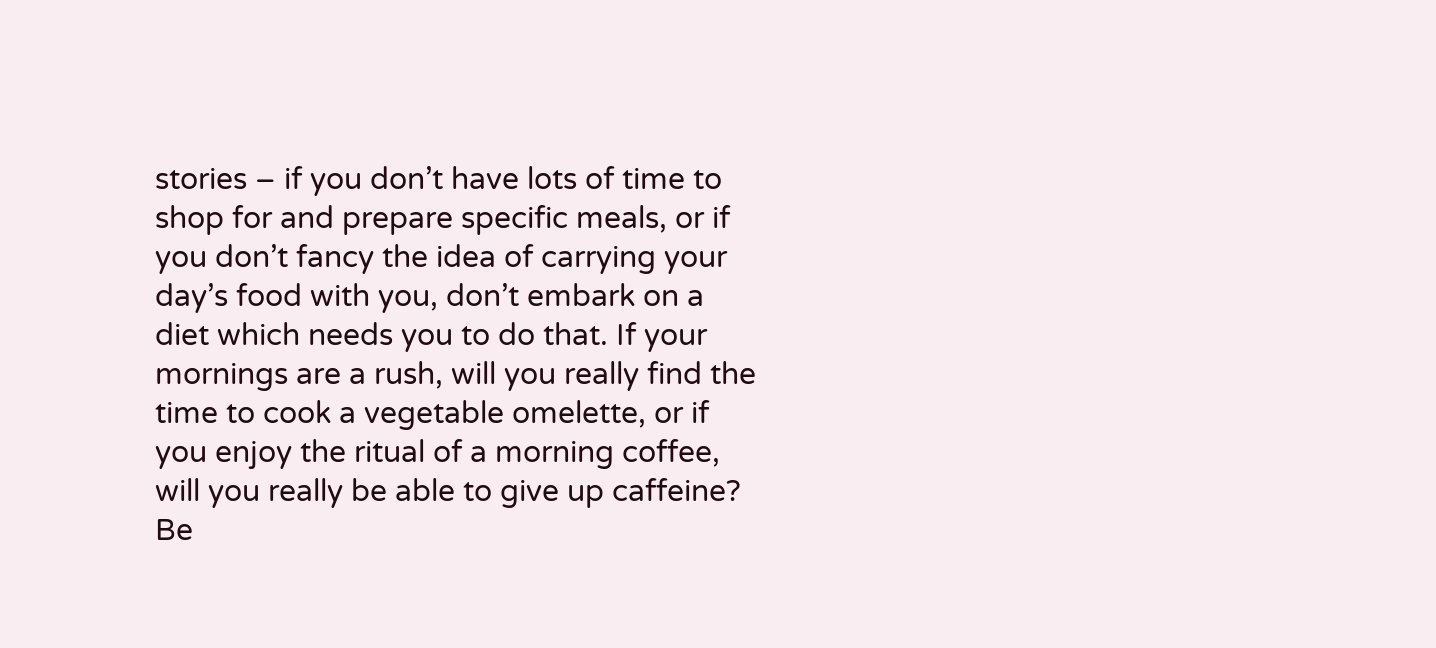stories – if you don’t have lots of time to shop for and prepare specific meals, or if you don’t fancy the idea of carrying your day’s food with you, don’t embark on a diet which needs you to do that. If your mornings are a rush, will you really find the time to cook a vegetable omelette, or if you enjoy the ritual of a morning coffee, will you really be able to give up caffeine? Be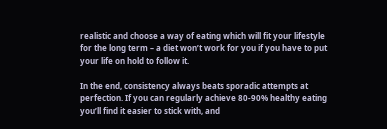realistic and choose a way of eating which will fit your lifestyle for the long term – a diet won’t work for you if you have to put your life on hold to follow it.

In the end, consistency always beats sporadic attempts at perfection. If you can regularly achieve 80-90% healthy eating you’ll find it easier to stick with, and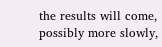the results will come, possibly more slowly,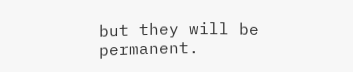but they will be permanent.